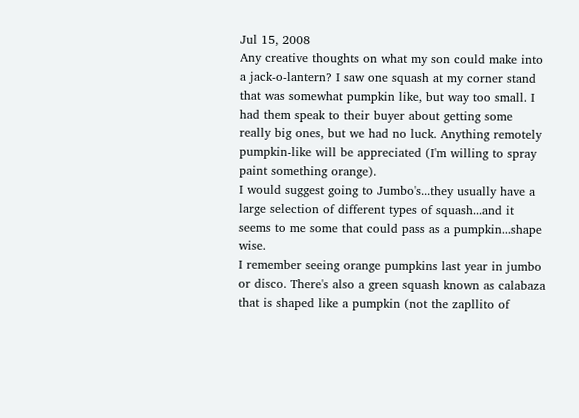Jul 15, 2008
Any creative thoughts on what my son could make into a jack-o-lantern? I saw one squash at my corner stand that was somewhat pumpkin like, but way too small. I had them speak to their buyer about getting some really big ones, but we had no luck. Anything remotely pumpkin-like will be appreciated (I'm willing to spray paint something orange).
I would suggest going to Jumbo's...they usually have a large selection of different types of squash...and it seems to me some that could pass as a pumpkin...shape wise.
I remember seeing orange pumpkins last year in jumbo or disco. There's also a green squash known as calabaza that is shaped like a pumpkin (not the zapllito of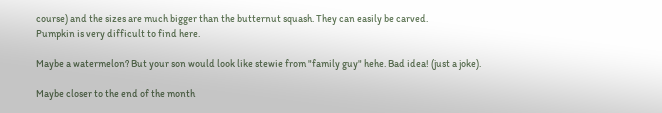course) and the sizes are much bigger than the butternut squash. They can easily be carved.
Pumpkin is very difficult to find here.

Maybe a watermelon? But your son would look like stewie from "family guy" hehe. Bad idea! (just a joke).

Maybe closer to the end of the month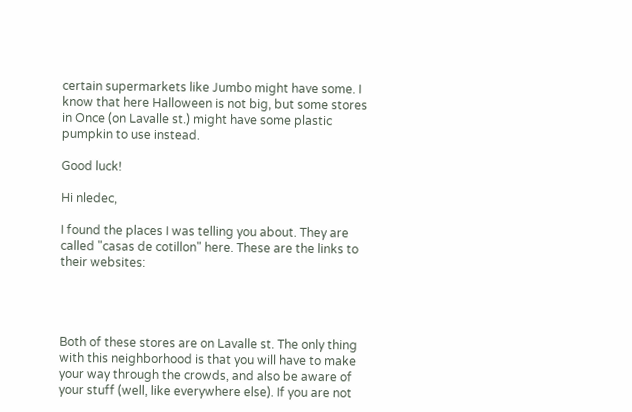certain supermarkets like Jumbo might have some. I know that here Halloween is not big, but some stores in Once (on Lavalle st.) might have some plastic pumpkin to use instead.

Good luck!

Hi nledec,

I found the places I was telling you about. They are called "casas de cotillon" here. These are the links to their websites:




Both of these stores are on Lavalle st. The only thing with this neighborhood is that you will have to make your way through the crowds, and also be aware of your stuff (well, like everywhere else). If you are not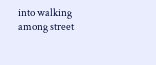into walking among street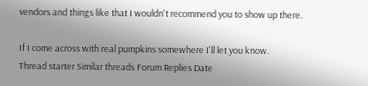vendors and things like that I wouldn't recommend you to show up there.

If I come across with real pumpkins somewhere I'll let you know.
Thread starter Similar threads Forum Replies Date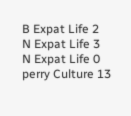B Expat Life 2
N Expat Life 3
N Expat Life 0
perry Culture 13